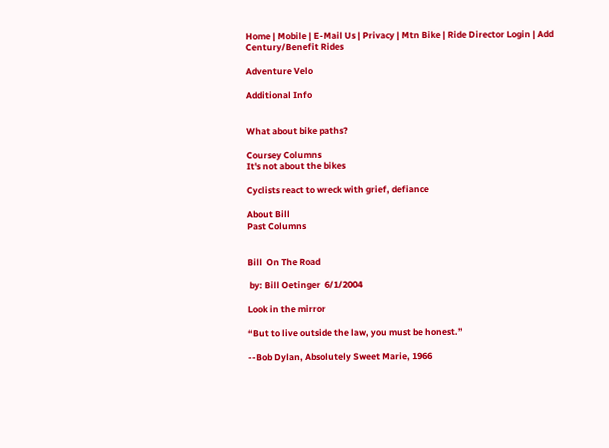Home | Mobile | E-Mail Us | Privacy | Mtn Bike | Ride Director Login | Add Century/Benefit Rides

Adventure Velo

Additional Info


What about bike paths?

Coursey Columns
It's not about the bikes

Cyclists react to wreck with grief, defiance

About Bill
Past Columns


Bill  On The Road

 by: Bill Oetinger  6/1/2004

Look in the mirror

“But to live outside the law, you must be honest.”

--Bob Dylan, Absolutely Sweet Marie, 1966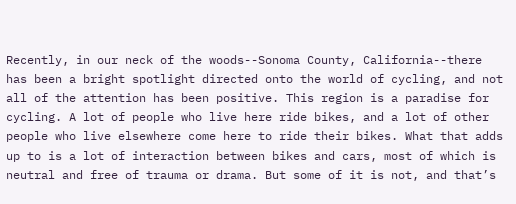Recently, in our neck of the woods--Sonoma County, California--there has been a bright spotlight directed onto the world of cycling, and not all of the attention has been positive. This region is a paradise for cycling. A lot of people who live here ride bikes, and a lot of other people who live elsewhere come here to ride their bikes. What that adds up to is a lot of interaction between bikes and cars, most of which is neutral and free of trauma or drama. But some of it is not, and that’s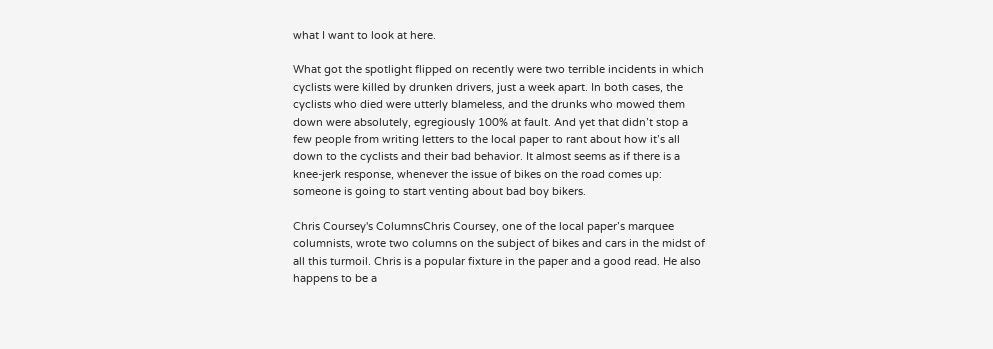what I want to look at here.

What got the spotlight flipped on recently were two terrible incidents in which cyclists were killed by drunken drivers, just a week apart. In both cases, the cyclists who died were utterly blameless, and the drunks who mowed them down were absolutely, egregiously 100% at fault. And yet that didn’t stop a few people from writing letters to the local paper to rant about how it’s all down to the cyclists and their bad behavior. It almost seems as if there is a knee-jerk response, whenever the issue of bikes on the road comes up: someone is going to start venting about bad boy bikers.

Chris Coursey's ColumnsChris Coursey, one of the local paper’s marquee columnists, wrote two columns on the subject of bikes and cars in the midst of all this turmoil. Chris is a popular fixture in the paper and a good read. He also happens to be a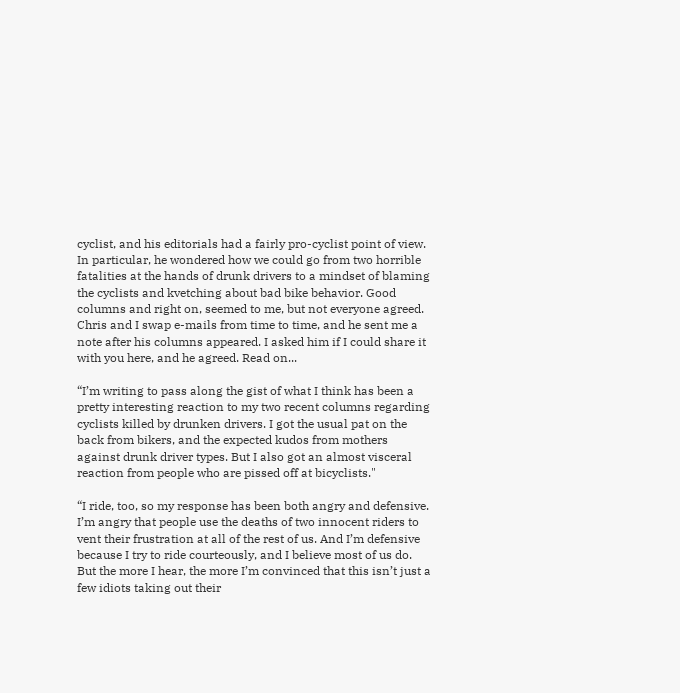cyclist, and his editorials had a fairly pro-cyclist point of view. In particular, he wondered how we could go from two horrible fatalities at the hands of drunk drivers to a mindset of blaming the cyclists and kvetching about bad bike behavior. Good columns and right on, seemed to me, but not everyone agreed. Chris and I swap e-mails from time to time, and he sent me a note after his columns appeared. I asked him if I could share it with you here, and he agreed. Read on...

“I’m writing to pass along the gist of what I think has been a pretty interesting reaction to my two recent columns regarding cyclists killed by drunken drivers. I got the usual pat on the back from bikers, and the expected kudos from mothers against drunk driver types. But I also got an almost visceral reaction from people who are pissed off at bicyclists."

“I ride, too, so my response has been both angry and defensive. I’m angry that people use the deaths of two innocent riders to vent their frustration at all of the rest of us. And I’m defensive because I try to ride courteously, and I believe most of us do. But the more I hear, the more I’m convinced that this isn’t just a few idiots taking out their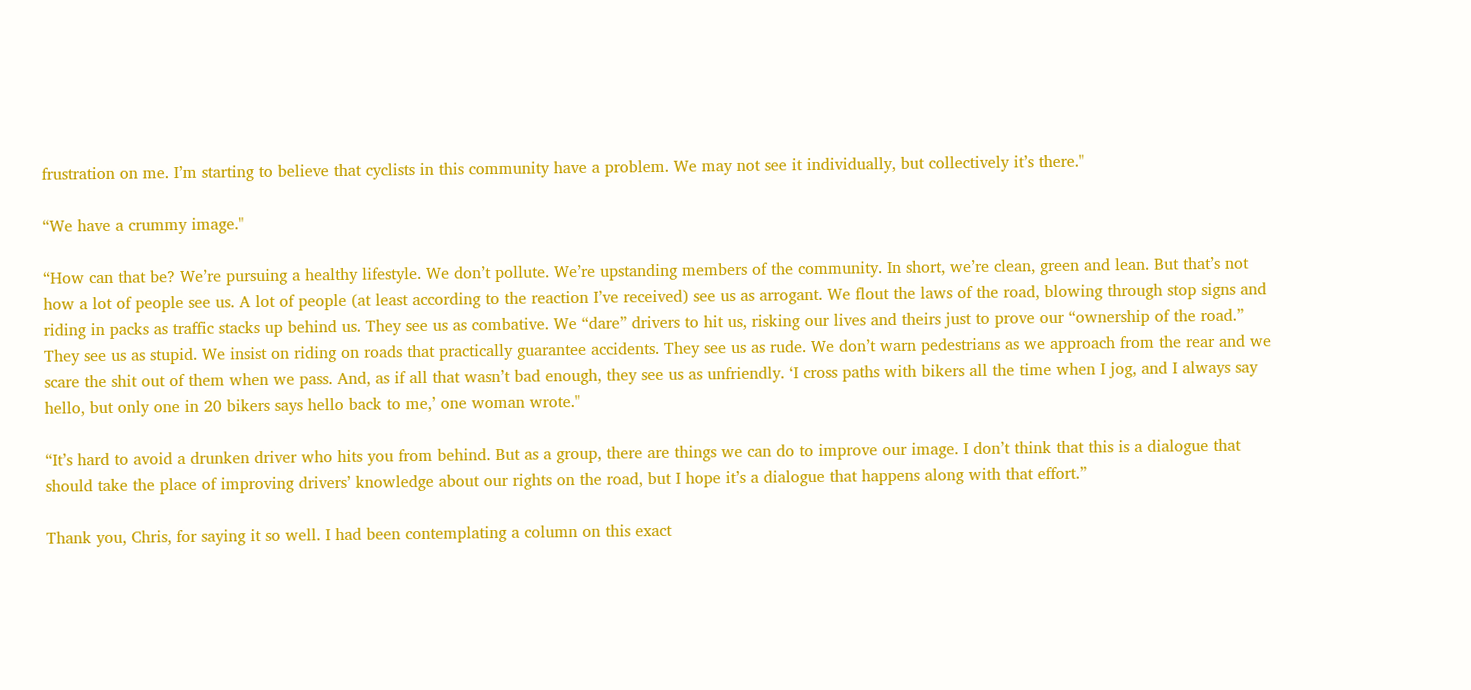frustration on me. I’m starting to believe that cyclists in this community have a problem. We may not see it individually, but collectively it’s there."

“We have a crummy image."

“How can that be? We’re pursuing a healthy lifestyle. We don’t pollute. We’re upstanding members of the community. In short, we’re clean, green and lean. But that’s not how a lot of people see us. A lot of people (at least according to the reaction I’ve received) see us as arrogant. We flout the laws of the road, blowing through stop signs and riding in packs as traffic stacks up behind us. They see us as combative. We “dare” drivers to hit us, risking our lives and theirs just to prove our “ownership of the road.” They see us as stupid. We insist on riding on roads that practically guarantee accidents. They see us as rude. We don’t warn pedestrians as we approach from the rear and we scare the shit out of them when we pass. And, as if all that wasn’t bad enough, they see us as unfriendly. ‘I cross paths with bikers all the time when I jog, and I always say hello, but only one in 20 bikers says hello back to me,’ one woman wrote."

“It’s hard to avoid a drunken driver who hits you from behind. But as a group, there are things we can do to improve our image. I don’t think that this is a dialogue that should take the place of improving drivers’ knowledge about our rights on the road, but I hope it’s a dialogue that happens along with that effort.”

Thank you, Chris, for saying it so well. I had been contemplating a column on this exact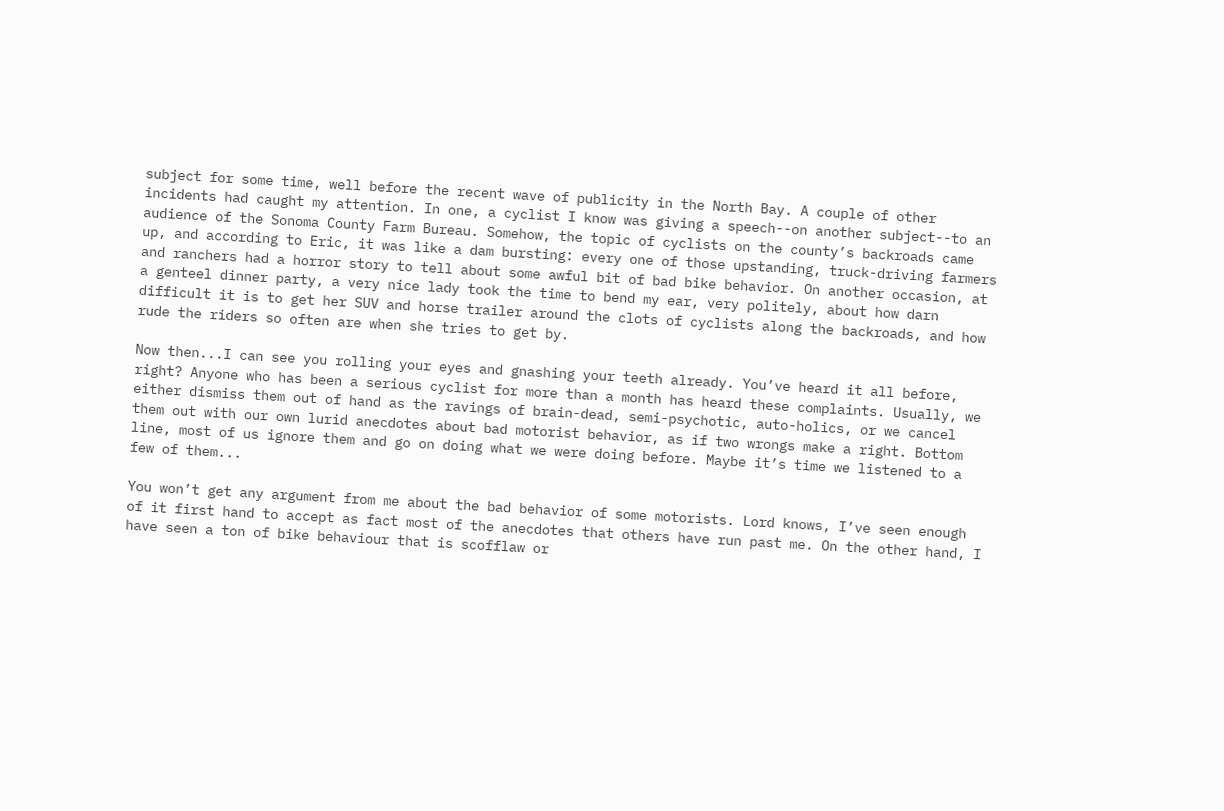subject for some time, well before the recent wave of publicity in the North Bay. A couple of other incidents had caught my attention. In one, a cyclist I know was giving a speech--on another subject--to an audience of the Sonoma County Farm Bureau. Somehow, the topic of cyclists on the county’s backroads came up, and according to Eric, it was like a dam bursting: every one of those upstanding, truck-driving farmers and ranchers had a horror story to tell about some awful bit of bad bike behavior. On another occasion, at a genteel dinner party, a very nice lady took the time to bend my ear, very politely, about how darn difficult it is to get her SUV and horse trailer around the clots of cyclists along the backroads, and how rude the riders so often are when she tries to get by.

Now then...I can see you rolling your eyes and gnashing your teeth already. You’ve heard it all before, right? Anyone who has been a serious cyclist for more than a month has heard these complaints. Usually, we either dismiss them out of hand as the ravings of brain-dead, semi-psychotic, auto-holics, or we cancel them out with our own lurid anecdotes about bad motorist behavior, as if two wrongs make a right. Bottom line, most of us ignore them and go on doing what we were doing before. Maybe it’s time we listened to a few of them...

You won’t get any argument from me about the bad behavior of some motorists. Lord knows, I’ve seen enough of it first hand to accept as fact most of the anecdotes that others have run past me. On the other hand, I have seen a ton of bike behaviour that is scofflaw or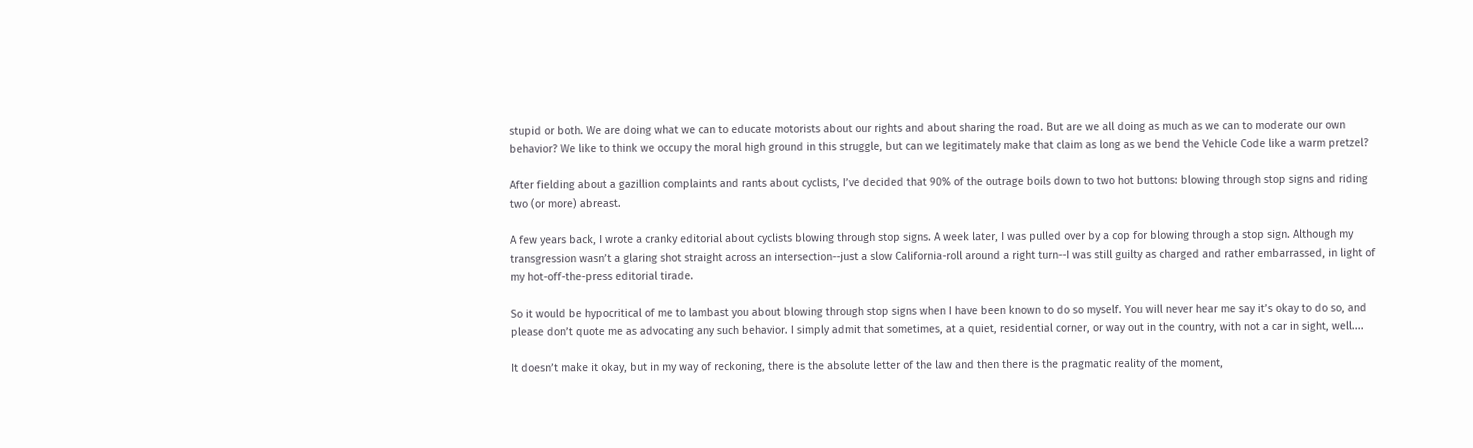stupid or both. We are doing what we can to educate motorists about our rights and about sharing the road. But are we all doing as much as we can to moderate our own behavior? We like to think we occupy the moral high ground in this struggle, but can we legitimately make that claim as long as we bend the Vehicle Code like a warm pretzel?

After fielding about a gazillion complaints and rants about cyclists, I’ve decided that 90% of the outrage boils down to two hot buttons: blowing through stop signs and riding two (or more) abreast.

A few years back, I wrote a cranky editorial about cyclists blowing through stop signs. A week later, I was pulled over by a cop for blowing through a stop sign. Although my transgression wasn’t a glaring shot straight across an intersection--just a slow California-roll around a right turn--I was still guilty as charged and rather embarrassed, in light of my hot-off-the-press editorial tirade.

So it would be hypocritical of me to lambast you about blowing through stop signs when I have been known to do so myself. You will never hear me say it’s okay to do so, and please don’t quote me as advocating any such behavior. I simply admit that sometimes, at a quiet, residential corner, or way out in the country, with not a car in sight, well....

It doesn’t make it okay, but in my way of reckoning, there is the absolute letter of the law and then there is the pragmatic reality of the moment,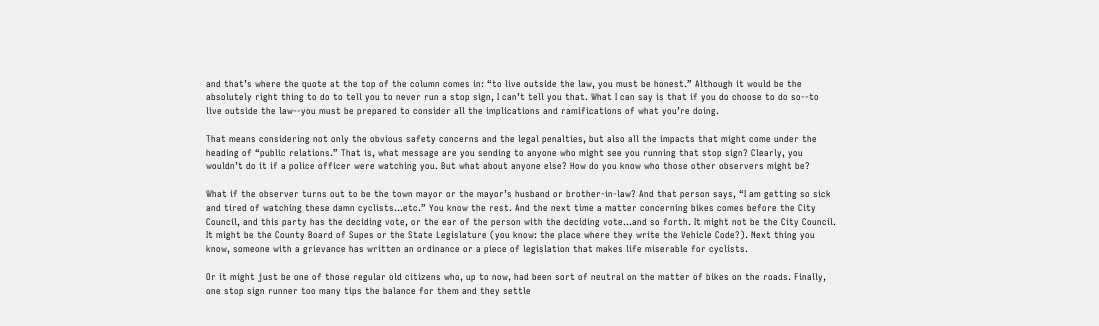and that’s where the quote at the top of the column comes in: “to live outside the law, you must be honest.” Although it would be the absolutely right thing to do to tell you to never run a stop sign, I can’t tell you that. What I can say is that if you do choose to do so--to live outside the law--you must be prepared to consider all the implications and ramifications of what you’re doing.

That means considering not only the obvious safety concerns and the legal penalties, but also all the impacts that might come under the heading of “public relations.” That is, what message are you sending to anyone who might see you running that stop sign? Clearly, you wouldn’t do it if a police officer were watching you. But what about anyone else? How do you know who those other observers might be?

What if the observer turns out to be the town mayor or the mayor’s husband or brother-in-law? And that person says, “I am getting so sick and tired of watching these damn cyclists...etc.” You know the rest. And the next time a matter concerning bikes comes before the City Council, and this party has the deciding vote, or the ear of the person with the deciding vote...and so forth. It might not be the City Council. It might be the County Board of Supes or the State Legislature (you know: the place where they write the Vehicle Code?). Next thing you know, someone with a grievance has written an ordinance or a piece of legislation that makes life miserable for cyclists.

Or it might just be one of those regular old citizens who, up to now, had been sort of neutral on the matter of bikes on the roads. Finally, one stop sign runner too many tips the balance for them and they settle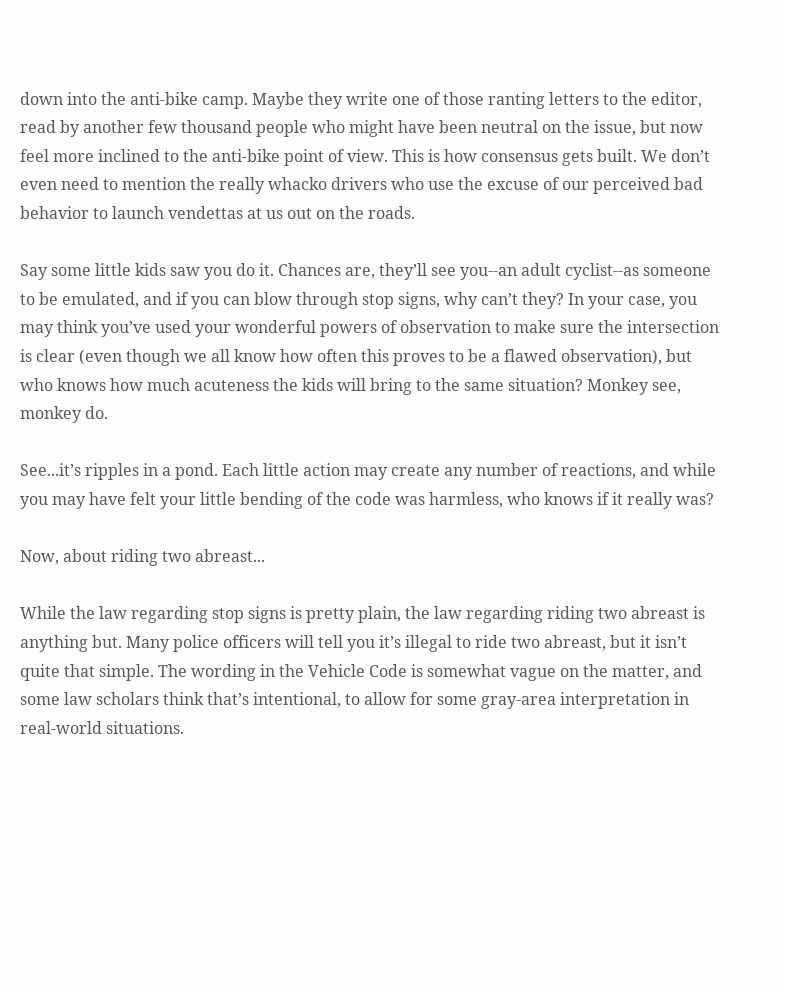down into the anti-bike camp. Maybe they write one of those ranting letters to the editor, read by another few thousand people who might have been neutral on the issue, but now feel more inclined to the anti-bike point of view. This is how consensus gets built. We don’t even need to mention the really whacko drivers who use the excuse of our perceived bad behavior to launch vendettas at us out on the roads.

Say some little kids saw you do it. Chances are, they’ll see you--an adult cyclist--as someone to be emulated, and if you can blow through stop signs, why can’t they? In your case, you may think you’ve used your wonderful powers of observation to make sure the intersection is clear (even though we all know how often this proves to be a flawed observation), but who knows how much acuteness the kids will bring to the same situation? Monkey see, monkey do.

See...it’s ripples in a pond. Each little action may create any number of reactions, and while you may have felt your little bending of the code was harmless, who knows if it really was?

Now, about riding two abreast...

While the law regarding stop signs is pretty plain, the law regarding riding two abreast is anything but. Many police officers will tell you it’s illegal to ride two abreast, but it isn’t quite that simple. The wording in the Vehicle Code is somewhat vague on the matter, and some law scholars think that’s intentional, to allow for some gray-area interpretation in real-world situations.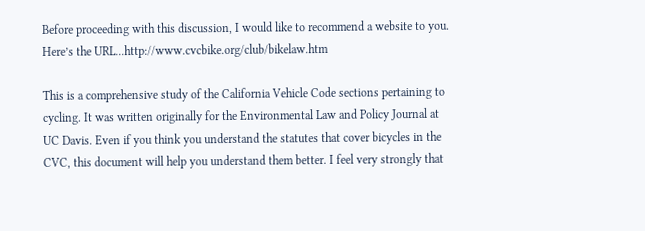Before proceeding with this discussion, I would like to recommend a website to you. Here’s the URL...http://www.cvcbike.org/club/bikelaw.htm

This is a comprehensive study of the California Vehicle Code sections pertaining to cycling. It was written originally for the Environmental Law and Policy Journal at UC Davis. Even if you think you understand the statutes that cover bicycles in the CVC, this document will help you understand them better. I feel very strongly that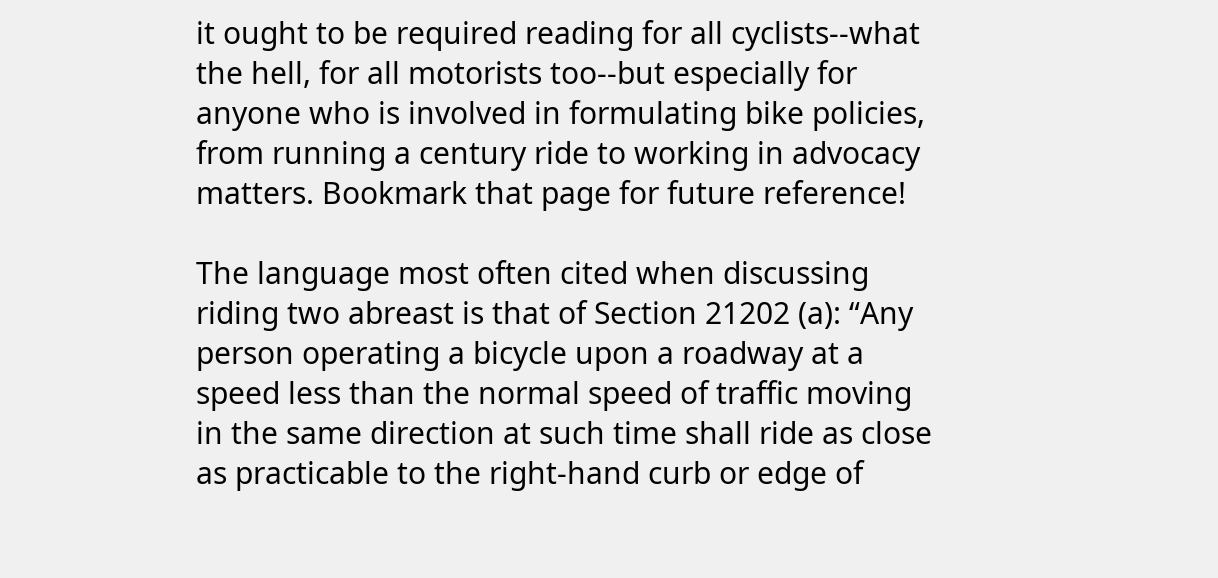it ought to be required reading for all cyclists--what the hell, for all motorists too--but especially for anyone who is involved in formulating bike policies, from running a century ride to working in advocacy matters. Bookmark that page for future reference!

The language most often cited when discussing riding two abreast is that of Section 21202 (a): “Any person operating a bicycle upon a roadway at a speed less than the normal speed of traffic moving in the same direction at such time shall ride as close as practicable to the right-hand curb or edge of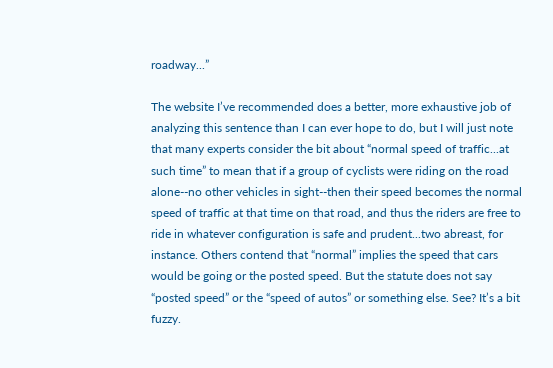roadway...”

The website I’ve recommended does a better, more exhaustive job of analyzing this sentence than I can ever hope to do, but I will just note that many experts consider the bit about “normal speed of traffic...at such time” to mean that if a group of cyclists were riding on the road alone--no other vehicles in sight--then their speed becomes the normal speed of traffic at that time on that road, and thus the riders are free to ride in whatever configuration is safe and prudent...two abreast, for instance. Others contend that “normal” implies the speed that cars would be going or the posted speed. But the statute does not say “posted speed” or the “speed of autos” or something else. See? It’s a bit fuzzy.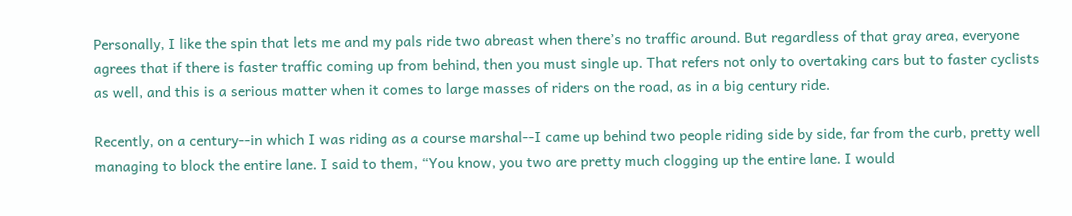Personally, I like the spin that lets me and my pals ride two abreast when there’s no traffic around. But regardless of that gray area, everyone agrees that if there is faster traffic coming up from behind, then you must single up. That refers not only to overtaking cars but to faster cyclists as well, and this is a serious matter when it comes to large masses of riders on the road, as in a big century ride.

Recently, on a century--in which I was riding as a course marshal--I came up behind two people riding side by side, far from the curb, pretty well managing to block the entire lane. I said to them, “You know, you two are pretty much clogging up the entire lane. I would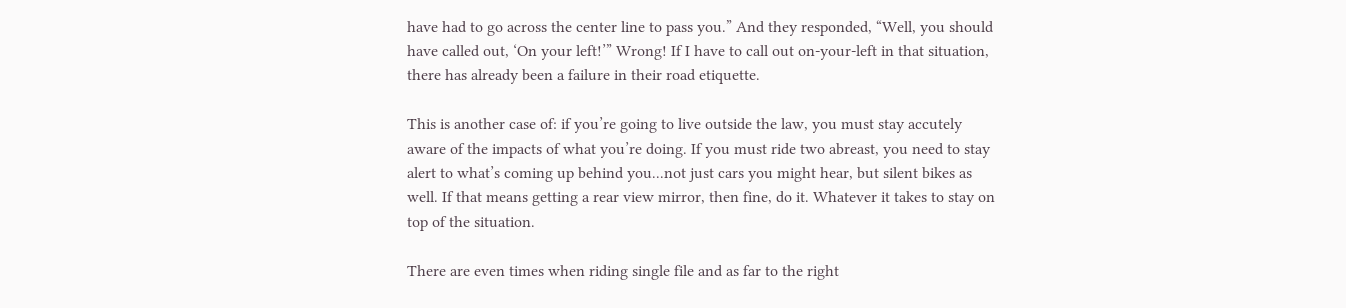have had to go across the center line to pass you.” And they responded, “Well, you should have called out, ‘On your left!’” Wrong! If I have to call out on-your-left in that situation, there has already been a failure in their road etiquette.

This is another case of: if you’re going to live outside the law, you must stay accutely aware of the impacts of what you’re doing. If you must ride two abreast, you need to stay alert to what’s coming up behind you...not just cars you might hear, but silent bikes as well. If that means getting a rear view mirror, then fine, do it. Whatever it takes to stay on top of the situation.

There are even times when riding single file and as far to the right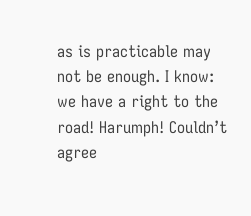as is practicable may not be enough. I know: we have a right to the road! Harumph! Couldn’t agree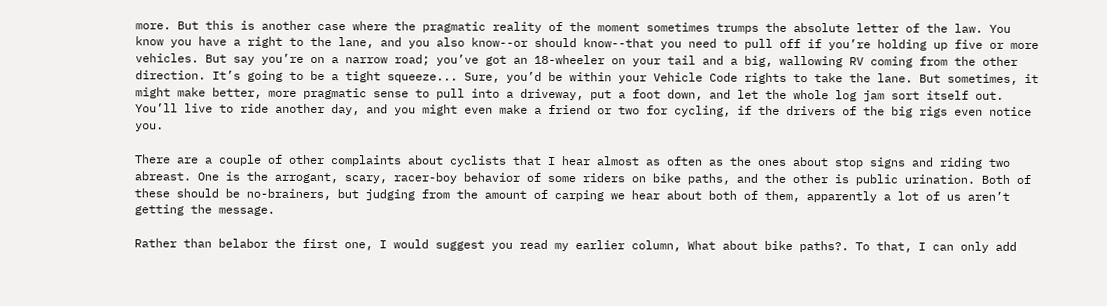more. But this is another case where the pragmatic reality of the moment sometimes trumps the absolute letter of the law. You know you have a right to the lane, and you also know--or should know--that you need to pull off if you’re holding up five or more vehicles. But say you’re on a narrow road; you’ve got an 18-wheeler on your tail and a big, wallowing RV coming from the other direction. It’s going to be a tight squeeze... Sure, you’d be within your Vehicle Code rights to take the lane. But sometimes, it might make better, more pragmatic sense to pull into a driveway, put a foot down, and let the whole log jam sort itself out. You’ll live to ride another day, and you might even make a friend or two for cycling, if the drivers of the big rigs even notice you.

There are a couple of other complaints about cyclists that I hear almost as often as the ones about stop signs and riding two abreast. One is the arrogant, scary, racer-boy behavior of some riders on bike paths, and the other is public urination. Both of these should be no-brainers, but judging from the amount of carping we hear about both of them, apparently a lot of us aren’t getting the message.

Rather than belabor the first one, I would suggest you read my earlier column, What about bike paths?. To that, I can only add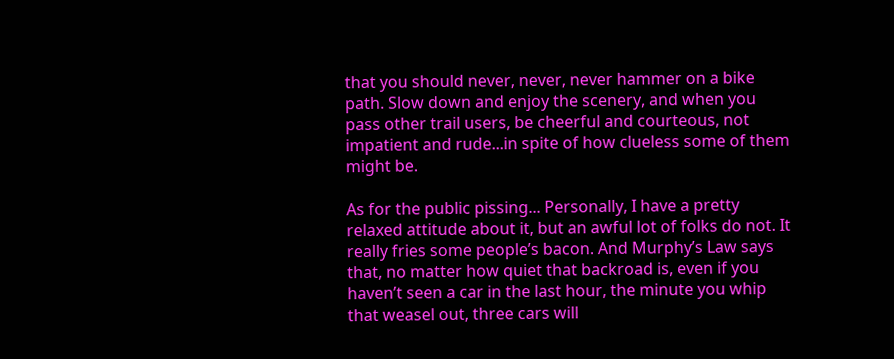that you should never, never, never hammer on a bike path. Slow down and enjoy the scenery, and when you pass other trail users, be cheerful and courteous, not impatient and rude...in spite of how clueless some of them might be.

As for the public pissing... Personally, I have a pretty relaxed attitude about it, but an awful lot of folks do not. It really fries some people’s bacon. And Murphy’s Law says that, no matter how quiet that backroad is, even if you haven’t seen a car in the last hour, the minute you whip that weasel out, three cars will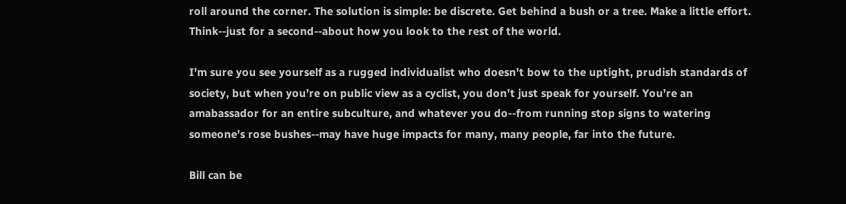roll around the corner. The solution is simple: be discrete. Get behind a bush or a tree. Make a little effort. Think--just for a second--about how you look to the rest of the world.

I’m sure you see yourself as a rugged individualist who doesn’t bow to the uptight, prudish standards of society, but when you’re on public view as a cyclist, you don’t just speak for yourself. You’re an amabassador for an entire subculture, and whatever you do--from running stop signs to watering someone’s rose bushes--may have huge impacts for many, many people, far into the future.

Bill can be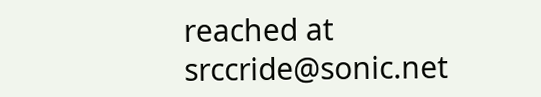reached at srccride@sonic.net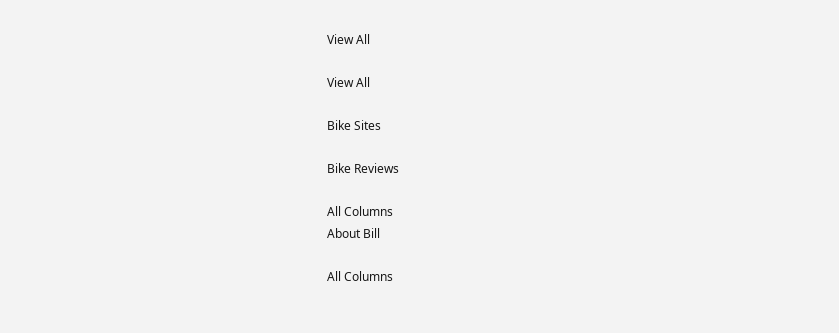View All

View All

Bike Sites

Bike Reviews

All Columns
About Bill

All Columns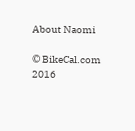About Naomi

© BikeCal.com 2016